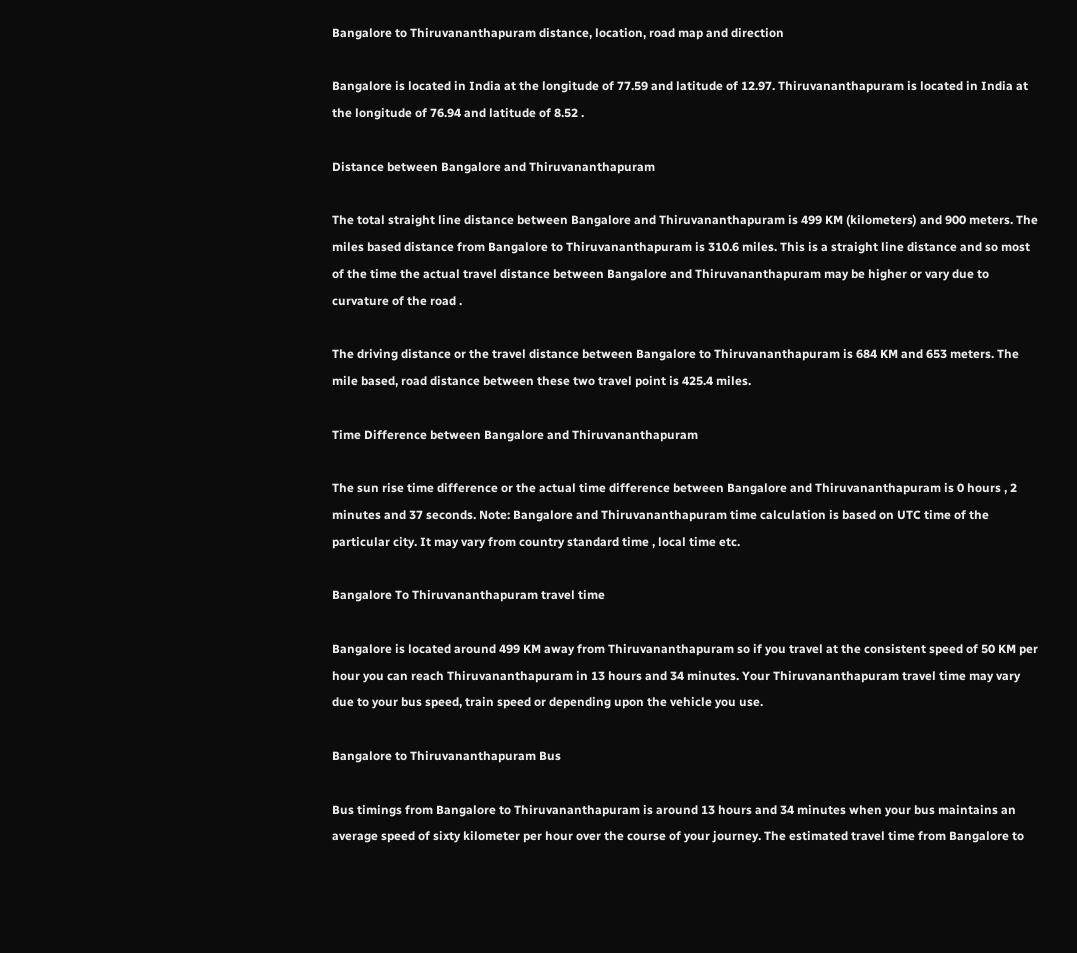Bangalore to Thiruvananthapuram distance, location, road map and direction

Bangalore is located in India at the longitude of 77.59 and latitude of 12.97. Thiruvananthapuram is located in India at the longitude of 76.94 and latitude of 8.52 .

Distance between Bangalore and Thiruvananthapuram

The total straight line distance between Bangalore and Thiruvananthapuram is 499 KM (kilometers) and 900 meters. The miles based distance from Bangalore to Thiruvananthapuram is 310.6 miles. This is a straight line distance and so most of the time the actual travel distance between Bangalore and Thiruvananthapuram may be higher or vary due to curvature of the road .

The driving distance or the travel distance between Bangalore to Thiruvananthapuram is 684 KM and 653 meters. The mile based, road distance between these two travel point is 425.4 miles.

Time Difference between Bangalore and Thiruvananthapuram

The sun rise time difference or the actual time difference between Bangalore and Thiruvananthapuram is 0 hours , 2 minutes and 37 seconds. Note: Bangalore and Thiruvananthapuram time calculation is based on UTC time of the particular city. It may vary from country standard time , local time etc.

Bangalore To Thiruvananthapuram travel time

Bangalore is located around 499 KM away from Thiruvananthapuram so if you travel at the consistent speed of 50 KM per hour you can reach Thiruvananthapuram in 13 hours and 34 minutes. Your Thiruvananthapuram travel time may vary due to your bus speed, train speed or depending upon the vehicle you use.

Bangalore to Thiruvananthapuram Bus

Bus timings from Bangalore to Thiruvananthapuram is around 13 hours and 34 minutes when your bus maintains an average speed of sixty kilometer per hour over the course of your journey. The estimated travel time from Bangalore to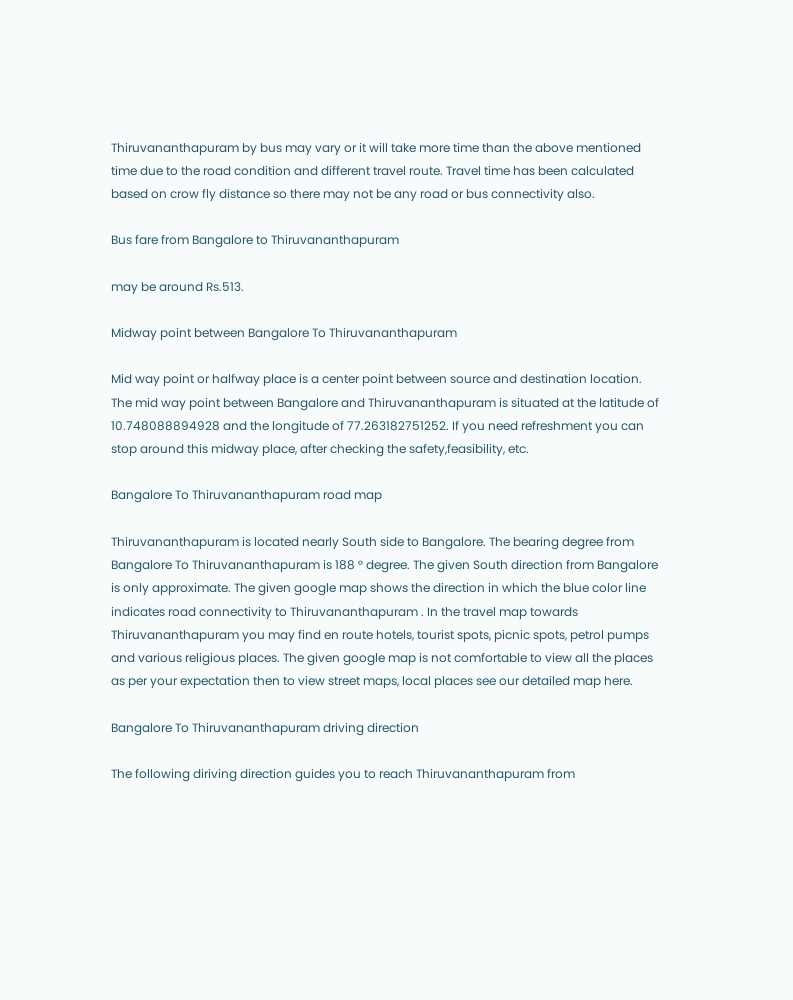Thiruvananthapuram by bus may vary or it will take more time than the above mentioned time due to the road condition and different travel route. Travel time has been calculated based on crow fly distance so there may not be any road or bus connectivity also.

Bus fare from Bangalore to Thiruvananthapuram

may be around Rs.513.

Midway point between Bangalore To Thiruvananthapuram

Mid way point or halfway place is a center point between source and destination location. The mid way point between Bangalore and Thiruvananthapuram is situated at the latitude of 10.748088894928 and the longitude of 77.263182751252. If you need refreshment you can stop around this midway place, after checking the safety,feasibility, etc.

Bangalore To Thiruvananthapuram road map

Thiruvananthapuram is located nearly South side to Bangalore. The bearing degree from Bangalore To Thiruvananthapuram is 188 ° degree. The given South direction from Bangalore is only approximate. The given google map shows the direction in which the blue color line indicates road connectivity to Thiruvananthapuram . In the travel map towards Thiruvananthapuram you may find en route hotels, tourist spots, picnic spots, petrol pumps and various religious places. The given google map is not comfortable to view all the places as per your expectation then to view street maps, local places see our detailed map here.

Bangalore To Thiruvananthapuram driving direction

The following diriving direction guides you to reach Thiruvananthapuram from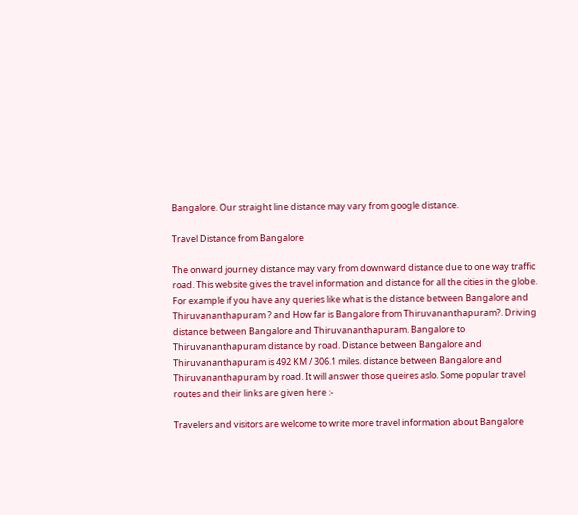Bangalore. Our straight line distance may vary from google distance.

Travel Distance from Bangalore

The onward journey distance may vary from downward distance due to one way traffic road. This website gives the travel information and distance for all the cities in the globe. For example if you have any queries like what is the distance between Bangalore and Thiruvananthapuram ? and How far is Bangalore from Thiruvananthapuram?. Driving distance between Bangalore and Thiruvananthapuram. Bangalore to Thiruvananthapuram distance by road. Distance between Bangalore and Thiruvananthapuram is 492 KM / 306.1 miles. distance between Bangalore and Thiruvananthapuram by road. It will answer those queires aslo. Some popular travel routes and their links are given here :-

Travelers and visitors are welcome to write more travel information about Bangalore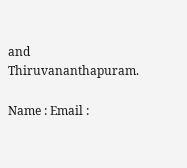and Thiruvananthapuram.

Name : Email :